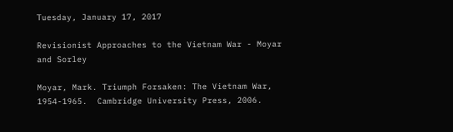Tuesday, January 17, 2017

Revisionist Approaches to the Vietnam War - Moyar and Sorley

Moyar, Mark. Triumph Forsaken: The Vietnam War, 1954-1965.  Cambridge University Press, 2006.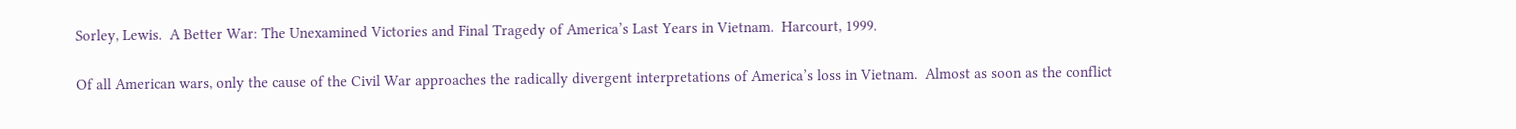Sorley, Lewis.  A Better War: The Unexamined Victories and Final Tragedy of America’s Last Years in Vietnam.  Harcourt, 1999.

Of all American wars, only the cause of the Civil War approaches the radically divergent interpretations of America’s loss in Vietnam.  Almost as soon as the conflict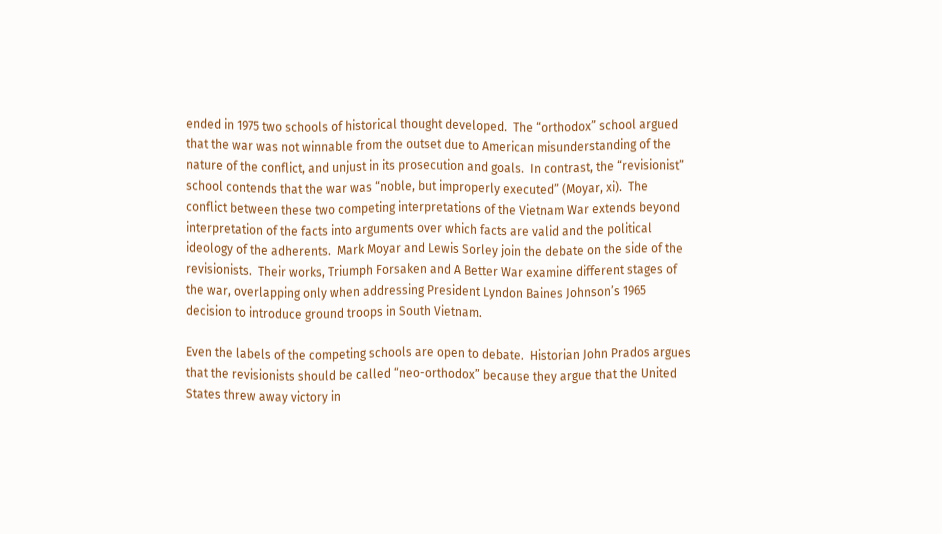ended in 1975 two schools of historical thought developed.  The “orthodox” school argued that the war was not winnable from the outset due to American misunderstanding of the nature of the conflict, and unjust in its prosecution and goals.  In contrast, the “revisionist” school contends that the war was “noble, but improperly executed” (Moyar, xi).  The conflict between these two competing interpretations of the Vietnam War extends beyond interpretation of the facts into arguments over which facts are valid and the political ideology of the adherents.  Mark Moyar and Lewis Sorley join the debate on the side of the revisionists.  Their works, Triumph Forsaken and A Better War examine different stages of the war, overlapping only when addressing President Lyndon Baines Johnson’s 1965 decision to introduce ground troops in South Vietnam.

Even the labels of the competing schools are open to debate.  Historian John Prados argues that the revisionists should be called “neo-orthodox” because they argue that the United States threw away victory in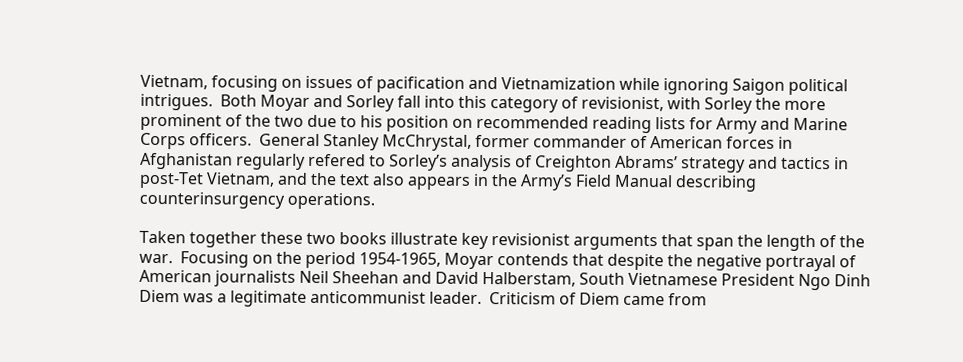Vietnam, focusing on issues of pacification and Vietnamization while ignoring Saigon political intrigues.  Both Moyar and Sorley fall into this category of revisionist, with Sorley the more prominent of the two due to his position on recommended reading lists for Army and Marine Corps officers.  General Stanley McChrystal, former commander of American forces in Afghanistan regularly refered to Sorley’s analysis of Creighton Abrams’ strategy and tactics in post-Tet Vietnam, and the text also appears in the Army’s Field Manual describing counterinsurgency operations.

Taken together these two books illustrate key revisionist arguments that span the length of the war.  Focusing on the period 1954-1965, Moyar contends that despite the negative portrayal of American journalists Neil Sheehan and David Halberstam, South Vietnamese President Ngo Dinh Diem was a legitimate anticommunist leader.  Criticism of Diem came from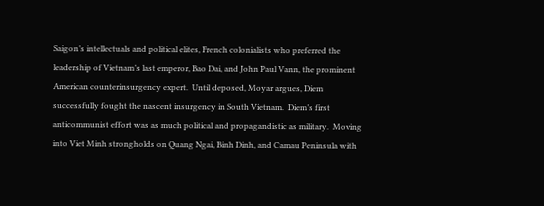Saigon’s intellectuals and political elites, French colonialists who preferred the leadership of Vietnam’s last emperor, Bao Dai, and John Paul Vann, the prominent American counterinsurgency expert.  Until deposed, Moyar argues, Diem successfully fought the nascent insurgency in South Vietnam.  Diem’s first anticommunist effort was as much political and propagandistic as military.  Moving into Viet Minh strongholds on Quang Ngai, Binh Dinh, and Camau Peninsula with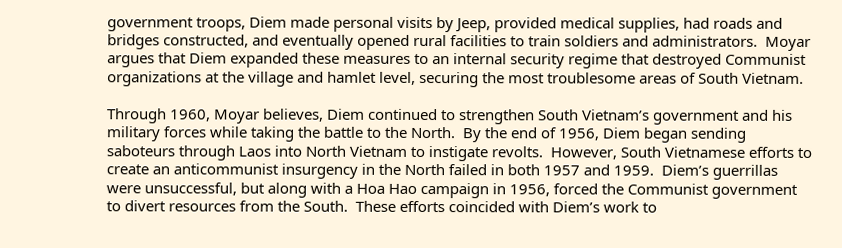government troops, Diem made personal visits by Jeep, provided medical supplies, had roads and bridges constructed, and eventually opened rural facilities to train soldiers and administrators.  Moyar argues that Diem expanded these measures to an internal security regime that destroyed Communist organizations at the village and hamlet level, securing the most troublesome areas of South Vietnam.

Through 1960, Moyar believes, Diem continued to strengthen South Vietnam’s government and his military forces while taking the battle to the North.  By the end of 1956, Diem began sending saboteurs through Laos into North Vietnam to instigate revolts.  However, South Vietnamese efforts to create an anticommunist insurgency in the North failed in both 1957 and 1959.  Diem’s guerrillas were unsuccessful, but along with a Hoa Hao campaign in 1956, forced the Communist government to divert resources from the South.  These efforts coincided with Diem’s work to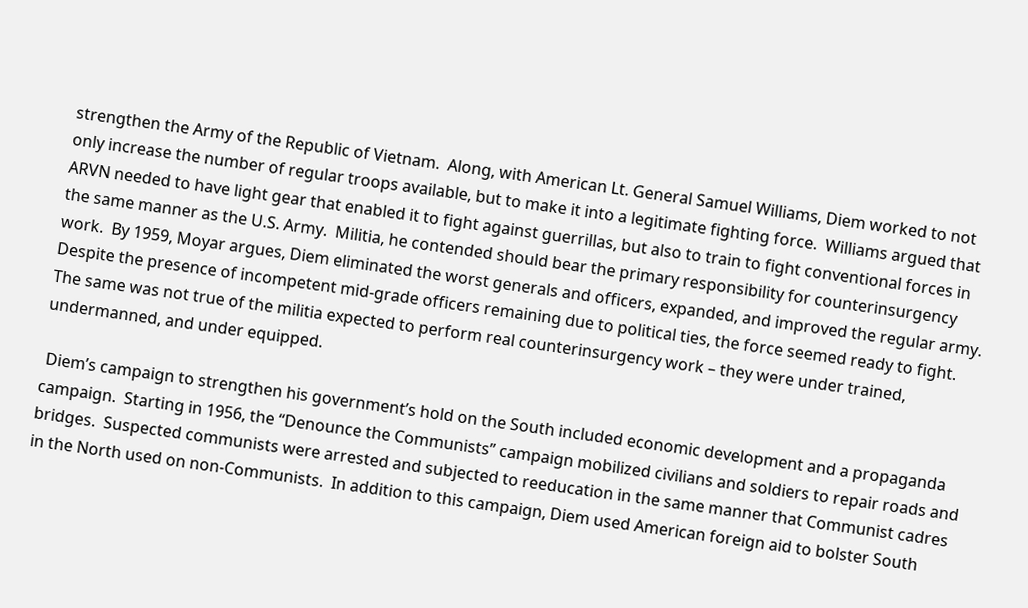strengthen the Army of the Republic of Vietnam.  Along, with American Lt. General Samuel Williams, Diem worked to not only increase the number of regular troops available, but to make it into a legitimate fighting force.  Williams argued that ARVN needed to have light gear that enabled it to fight against guerrillas, but also to train to fight conventional forces in the same manner as the U.S. Army.  Militia, he contended should bear the primary responsibility for counterinsurgency work.  By 1959, Moyar argues, Diem eliminated the worst generals and officers, expanded, and improved the regular army.  Despite the presence of incompetent mid-grade officers remaining due to political ties, the force seemed ready to fight.  The same was not true of the militia expected to perform real counterinsurgency work – they were under trained, undermanned, and under equipped.

 Diem’s campaign to strengthen his government’s hold on the South included economic development and a propaganda campaign.  Starting in 1956, the “Denounce the Communists” campaign mobilized civilians and soldiers to repair roads and bridges.  Suspected communists were arrested and subjected to reeducation in the same manner that Communist cadres in the North used on non-Communists.  In addition to this campaign, Diem used American foreign aid to bolster South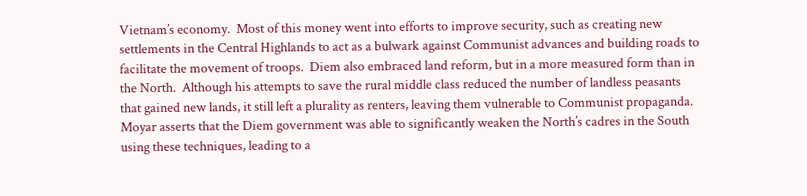Vietnam’s economy.  Most of this money went into efforts to improve security, such as creating new settlements in the Central Highlands to act as a bulwark against Communist advances and building roads to facilitate the movement of troops.  Diem also embraced land reform, but in a more measured form than in the North.  Although his attempts to save the rural middle class reduced the number of landless peasants that gained new lands, it still left a plurality as renters, leaving them vulnerable to Communist propaganda.  Moyar asserts that the Diem government was able to significantly weaken the North’s cadres in the South using these techniques, leading to a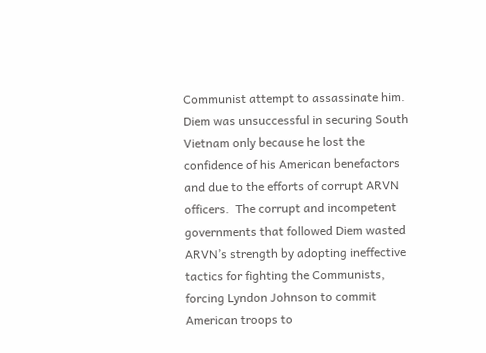Communist attempt to assassinate him.  Diem was unsuccessful in securing South Vietnam only because he lost the confidence of his American benefactors and due to the efforts of corrupt ARVN officers.  The corrupt and incompetent governments that followed Diem wasted ARVN’s strength by adopting ineffective tactics for fighting the Communists, forcing Lyndon Johnson to commit American troops to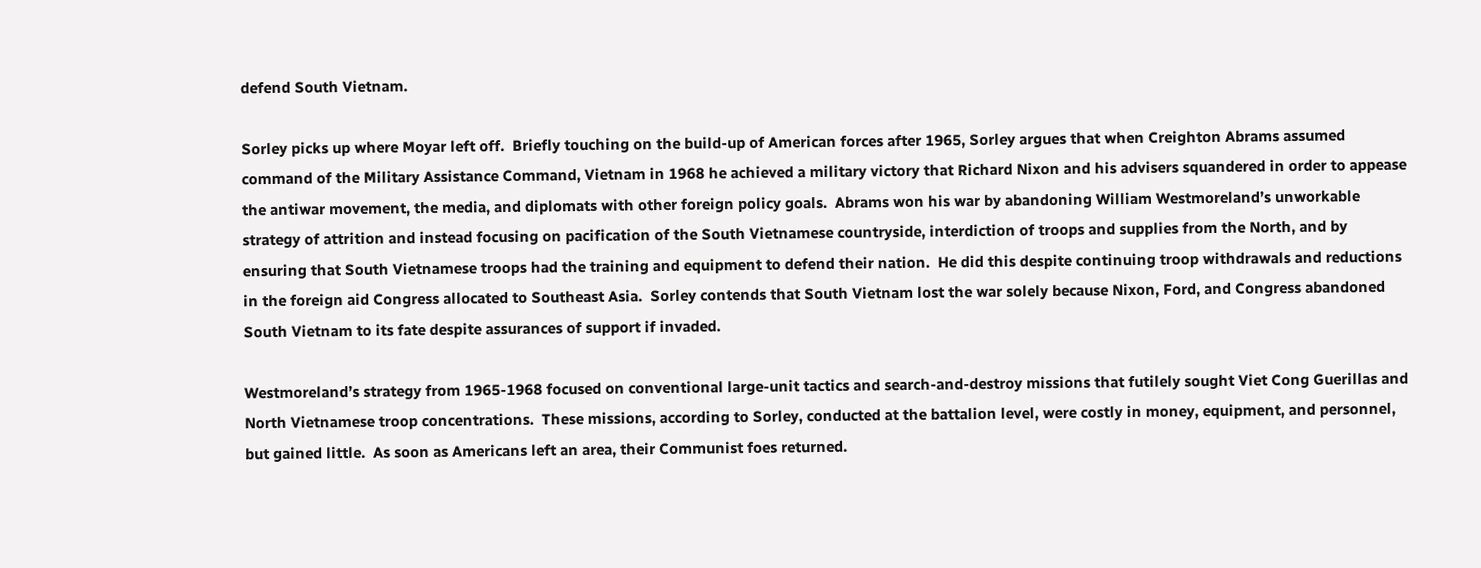defend South Vietnam.

Sorley picks up where Moyar left off.  Briefly touching on the build-up of American forces after 1965, Sorley argues that when Creighton Abrams assumed command of the Military Assistance Command, Vietnam in 1968 he achieved a military victory that Richard Nixon and his advisers squandered in order to appease the antiwar movement, the media, and diplomats with other foreign policy goals.  Abrams won his war by abandoning William Westmoreland’s unworkable strategy of attrition and instead focusing on pacification of the South Vietnamese countryside, interdiction of troops and supplies from the North, and by ensuring that South Vietnamese troops had the training and equipment to defend their nation.  He did this despite continuing troop withdrawals and reductions in the foreign aid Congress allocated to Southeast Asia.  Sorley contends that South Vietnam lost the war solely because Nixon, Ford, and Congress abandoned South Vietnam to its fate despite assurances of support if invaded.

Westmoreland’s strategy from 1965-1968 focused on conventional large-unit tactics and search-and-destroy missions that futilely sought Viet Cong Guerillas and North Vietnamese troop concentrations.  These missions, according to Sorley, conducted at the battalion level, were costly in money, equipment, and personnel, but gained little.  As soon as Americans left an area, their Communist foes returned.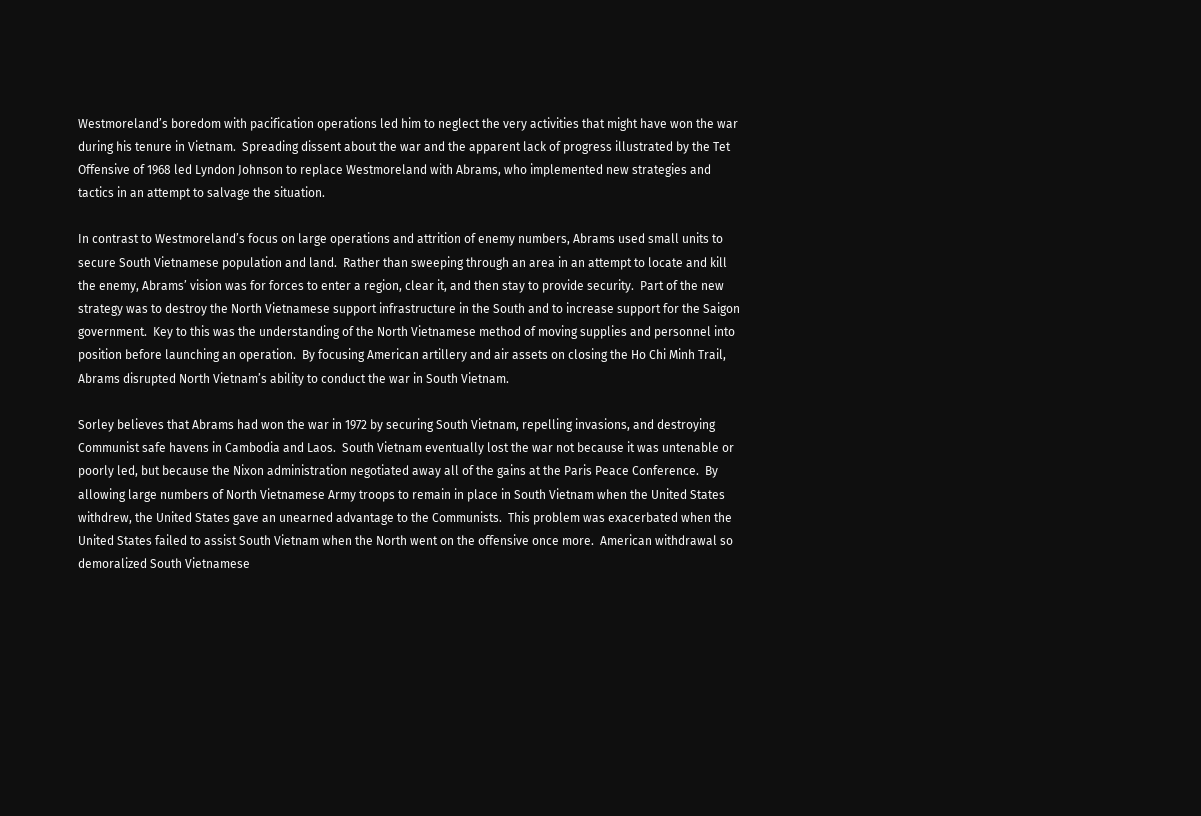Westmoreland’s boredom with pacification operations led him to neglect the very activities that might have won the war during his tenure in Vietnam.  Spreading dissent about the war and the apparent lack of progress illustrated by the Tet Offensive of 1968 led Lyndon Johnson to replace Westmoreland with Abrams, who implemented new strategies and tactics in an attempt to salvage the situation.

In contrast to Westmoreland’s focus on large operations and attrition of enemy numbers, Abrams used small units to secure South Vietnamese population and land.  Rather than sweeping through an area in an attempt to locate and kill the enemy, Abrams’ vision was for forces to enter a region, clear it, and then stay to provide security.  Part of the new strategy was to destroy the North Vietnamese support infrastructure in the South and to increase support for the Saigon government.  Key to this was the understanding of the North Vietnamese method of moving supplies and personnel into position before launching an operation.  By focusing American artillery and air assets on closing the Ho Chi Minh Trail, Abrams disrupted North Vietnam’s ability to conduct the war in South Vietnam.

Sorley believes that Abrams had won the war in 1972 by securing South Vietnam, repelling invasions, and destroying Communist safe havens in Cambodia and Laos.  South Vietnam eventually lost the war not because it was untenable or poorly led, but because the Nixon administration negotiated away all of the gains at the Paris Peace Conference.  By allowing large numbers of North Vietnamese Army troops to remain in place in South Vietnam when the United States withdrew, the United States gave an unearned advantage to the Communists.  This problem was exacerbated when the United States failed to assist South Vietnam when the North went on the offensive once more.  American withdrawal so demoralized South Vietnamese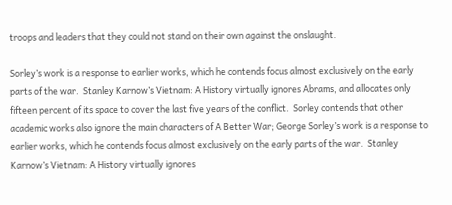troops and leaders that they could not stand on their own against the onslaught.

Sorley’s work is a response to earlier works, which he contends focus almost exclusively on the early parts of the war.  Stanley Karnow’s Vietnam: A History virtually ignores Abrams, and allocates only fifteen percent of its space to cover the last five years of the conflict.  Sorley contends that other academic works also ignore the main characters of A Better War; George Sorley’s work is a response to earlier works, which he contends focus almost exclusively on the early parts of the war.  Stanley Karnow’s Vietnam: A History virtually ignores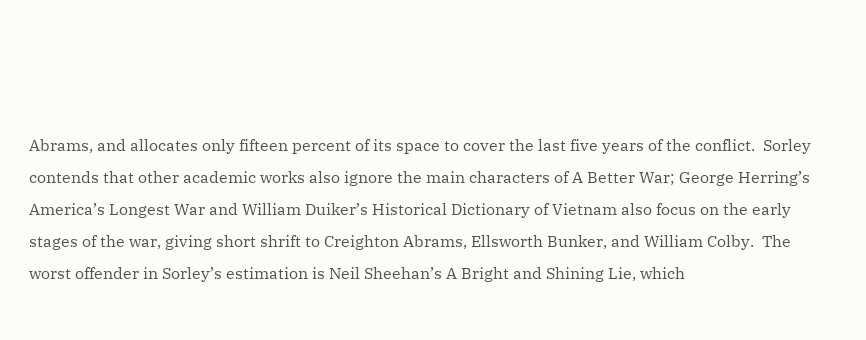Abrams, and allocates only fifteen percent of its space to cover the last five years of the conflict.  Sorley contends that other academic works also ignore the main characters of A Better War; George Herring’s America’s Longest War and William Duiker’s Historical Dictionary of Vietnam also focus on the early stages of the war, giving short shrift to Creighton Abrams, Ellsworth Bunker, and William Colby.  The worst offender in Sorley’s estimation is Neil Sheehan’s A Bright and Shining Lie, which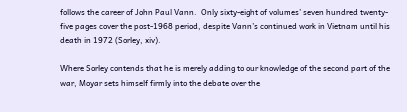follows the career of John Paul Vann.  Only sixty-eight of volumes’ seven hundred twenty-five pages cover the post-1968 period, despite Vann’s continued work in Vietnam until his death in 1972 (Sorley, xiv).

Where Sorley contends that he is merely adding to our knowledge of the second part of the war, Moyar sets himself firmly into the debate over the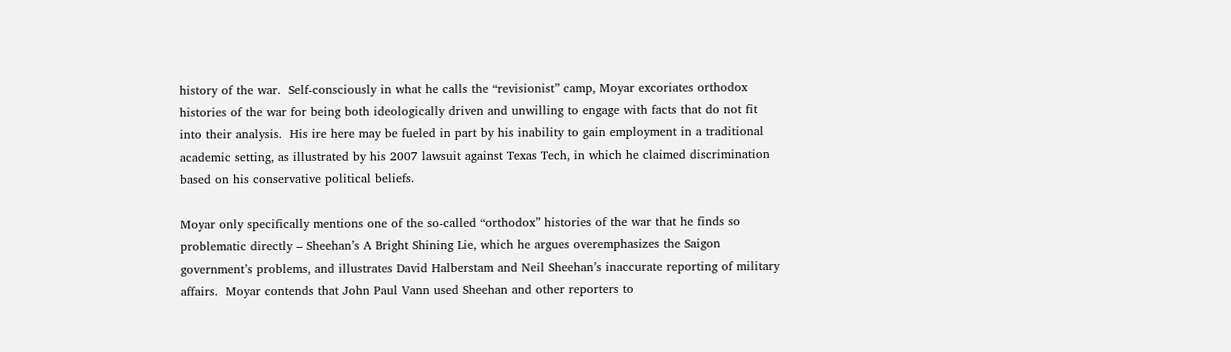history of the war.  Self-consciously in what he calls the “revisionist” camp, Moyar excoriates orthodox histories of the war for being both ideologically driven and unwilling to engage with facts that do not fit into their analysis.  His ire here may be fueled in part by his inability to gain employment in a traditional academic setting, as illustrated by his 2007 lawsuit against Texas Tech, in which he claimed discrimination based on his conservative political beliefs.

Moyar only specifically mentions one of the so-called “orthodox” histories of the war that he finds so problematic directly – Sheehan’s A Bright Shining Lie, which he argues overemphasizes the Saigon government’s problems, and illustrates David Halberstam and Neil Sheehan’s inaccurate reporting of military affairs.  Moyar contends that John Paul Vann used Sheehan and other reporters to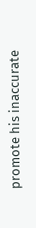promote his inaccurate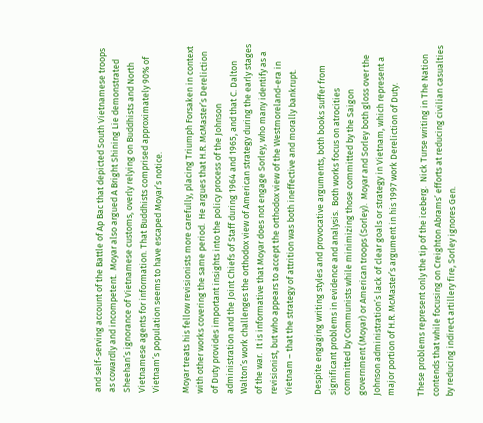and self-serving account of the Battle of Ap Bac that depicted South Vietnamese troops as cowardly and incompetent.  Moyar also argued A Bright Shining Lie demonstrated Sheehan’s ignorance of Vietnamese customs, overly relying on Buddhists and North Vietnamese agents for information. That Buddhists comprised approximately 90% of Vietnam’s population seems to have escaped Moyar’s notice.

Moyar treats his fellow revisionists more carefully, placing Triumph Forsaken in context with other works covering the same period.  He argues that H.R. McMaster’s Dereliction of Duty provides important insights into the policy process of the Johnson administration and the Joint Chiefs of Staff during 1964 and 1965, and that C. Dalton Walton’s work challenges the orthodox view of American strategy during the early stages of the war.  It is informative that Moyar does not engage Sorley, who many identify as a revisionist, but who appears to accept the orthodox view of the Westmoreland-era in Vietnam – that the strategy of attrition was both ineffective and morally bankrupt.

Despite engaging writing styles and provocative arguments, both books suffer from significant problems in evidence and analysis.  Both works focus on atrocities committed by Communists while minimizing those committed by the Saigon government (Moyar) or American troops (Sorley).  Moyar and Sorley both gloss over the Johnson administration’s lack of clear goals or strategy in Vietnam, which represent a major portion of H.R. McMaster’s argument in his 1997 work Dereliction of Duty.

These problems represent only the tip of the iceberg.  Nick Turse writing in The Nation contends that while focusing on Creighton Abrams’ efforts at reducing civilian casualties by reducing indirect artillery fire, Sorley ignores Gen.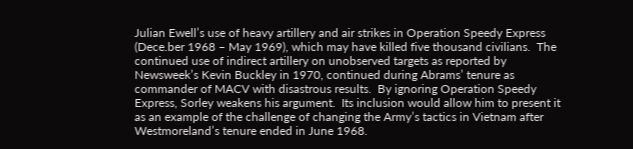Julian Ewell’s use of heavy artillery and air strikes in Operation Speedy Express (Dece.ber 1968 – May 1969), which may have killed five thousand civilians.  The continued use of indirect artillery on unobserved targets as reported by Newsweek’s Kevin Buckley in 1970, continued during Abrams’ tenure as commander of MACV with disastrous results.  By ignoring Operation Speedy Express, Sorley weakens his argument.  Its inclusion would allow him to present it as an example of the challenge of changing the Army’s tactics in Vietnam after Westmoreland’s tenure ended in June 1968.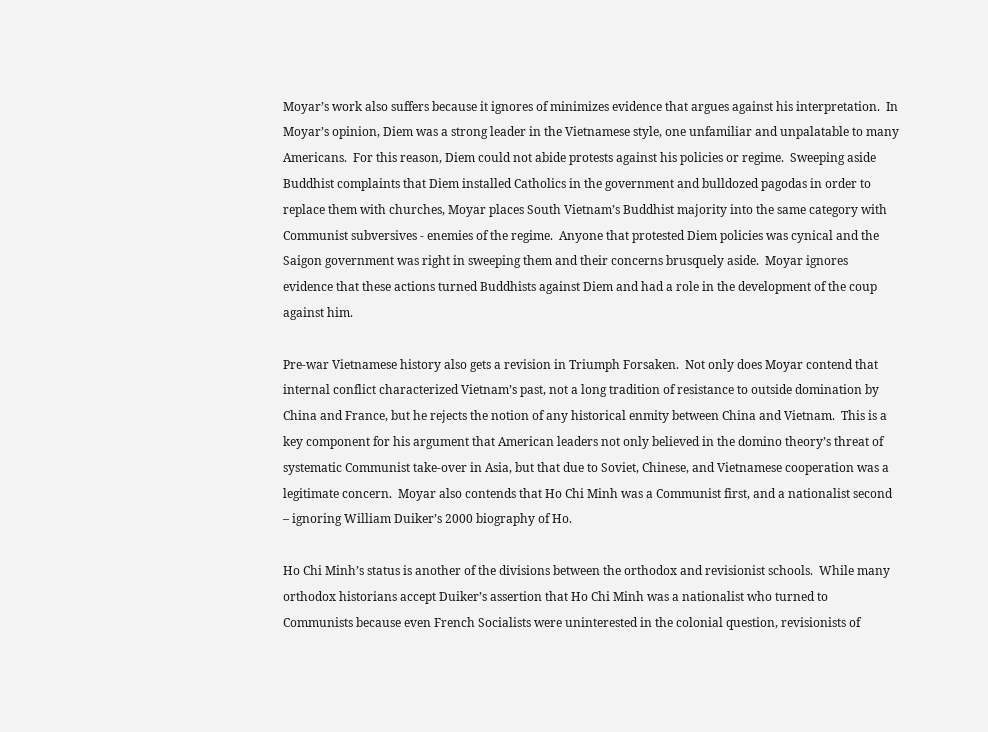Moyar’s work also suffers because it ignores of minimizes evidence that argues against his interpretation.  In Moyar’s opinion, Diem was a strong leader in the Vietnamese style, one unfamiliar and unpalatable to many Americans.  For this reason, Diem could not abide protests against his policies or regime.  Sweeping aside Buddhist complaints that Diem installed Catholics in the government and bulldozed pagodas in order to replace them with churches, Moyar places South Vietnam’s Buddhist majority into the same category with Communist subversives - enemies of the regime.  Anyone that protested Diem policies was cynical and the Saigon government was right in sweeping them and their concerns brusquely aside.  Moyar ignores evidence that these actions turned Buddhists against Diem and had a role in the development of the coup against him.

Pre-war Vietnamese history also gets a revision in Triumph Forsaken.  Not only does Moyar contend that internal conflict characterized Vietnam’s past, not a long tradition of resistance to outside domination by China and France, but he rejects the notion of any historical enmity between China and Vietnam.  This is a key component for his argument that American leaders not only believed in the domino theory’s threat of systematic Communist take-over in Asia, but that due to Soviet, Chinese, and Vietnamese cooperation was a legitimate concern.  Moyar also contends that Ho Chi Minh was a Communist first, and a nationalist second – ignoring William Duiker’s 2000 biography of Ho.

Ho Chi Minh’s status is another of the divisions between the orthodox and revisionist schools.  While many orthodox historians accept Duiker’s assertion that Ho Chi Minh was a nationalist who turned to Communists because even French Socialists were uninterested in the colonial question, revisionists of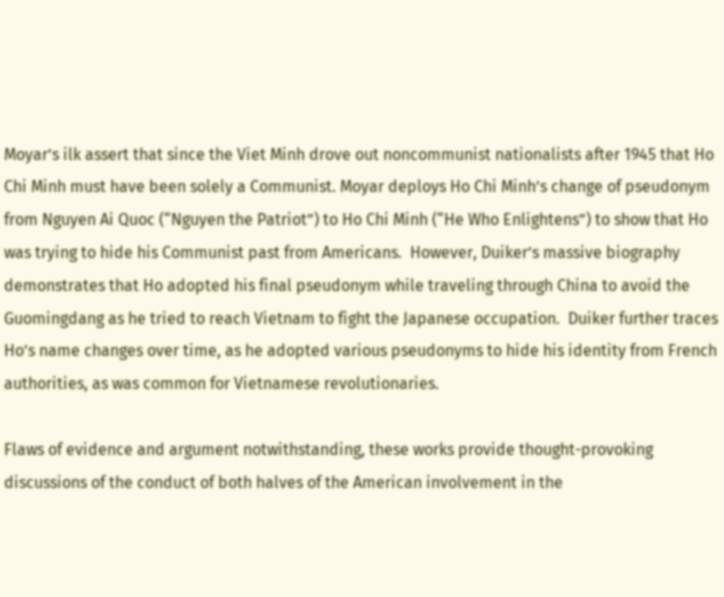Moyar’s ilk assert that since the Viet Minh drove out noncommunist nationalists after 1945 that Ho Chi Minh must have been solely a Communist. Moyar deploys Ho Chi Minh’s change of pseudonym from Nguyen Ai Quoc (“Nguyen the Patriot”) to Ho Chi Minh (“He Who Enlightens”) to show that Ho was trying to hide his Communist past from Americans.  However, Duiker’s massive biography demonstrates that Ho adopted his final pseudonym while traveling through China to avoid the Guomingdang as he tried to reach Vietnam to fight the Japanese occupation.  Duiker further traces Ho’s name changes over time, as he adopted various pseudonyms to hide his identity from French authorities, as was common for Vietnamese revolutionaries.

Flaws of evidence and argument notwithstanding, these works provide thought-provoking discussions of the conduct of both halves of the American involvement in the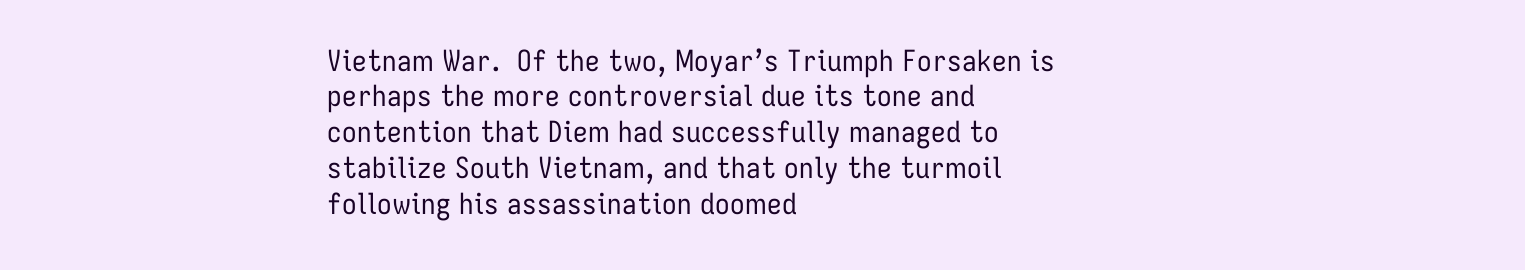Vietnam War.  Of the two, Moyar’s Triumph Forsaken is perhaps the more controversial due its tone and contention that Diem had successfully managed to stabilize South Vietnam, and that only the turmoil following his assassination doomed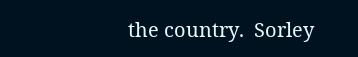the country.  Sorley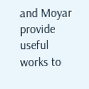and Moyar provide useful works to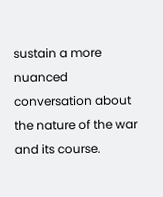sustain a more nuanced conversation about the nature of the war and its course.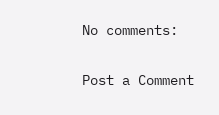No comments:

Post a Comment